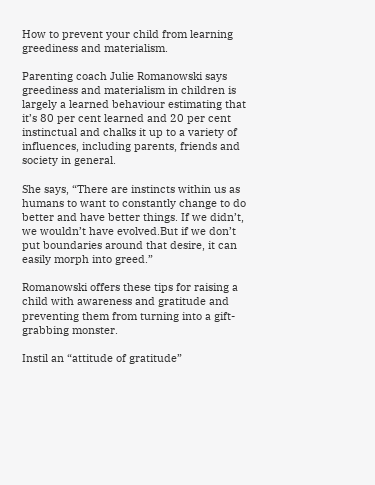How to prevent your child from learning greediness and materialism.

Parenting coach Julie Romanowski says greediness and materialism in children is largely a learned behaviour estimating that it’s 80 per cent learned and 20 per cent instinctual and chalks it up to a variety of influences, including parents, friends and society in general.

She says, “There are instincts within us as humans to want to constantly change to do better and have better things. If we didn’t, we wouldn’t have evolved.But if we don’t put boundaries around that desire, it can easily morph into greed.”

Romanowski offers these tips for raising a child with awareness and gratitude and preventing them from turning into a gift-grabbing monster.

Instil an “attitude of gratitude”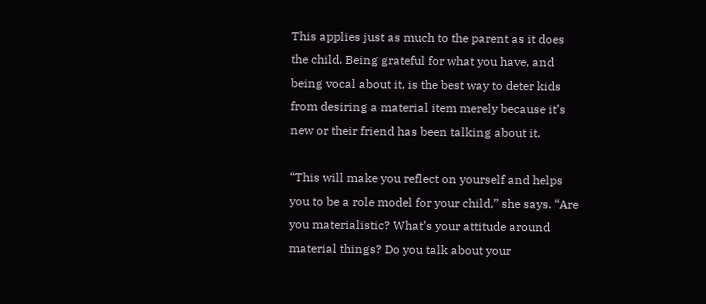This applies just as much to the parent as it does the child. Being grateful for what you have, and being vocal about it, is the best way to deter kids from desiring a material item merely because it’s new or their friend has been talking about it.

“This will make you reflect on yourself and helps you to be a role model for your child,” she says. “Are you materialistic? What’s your attitude around material things? Do you talk about your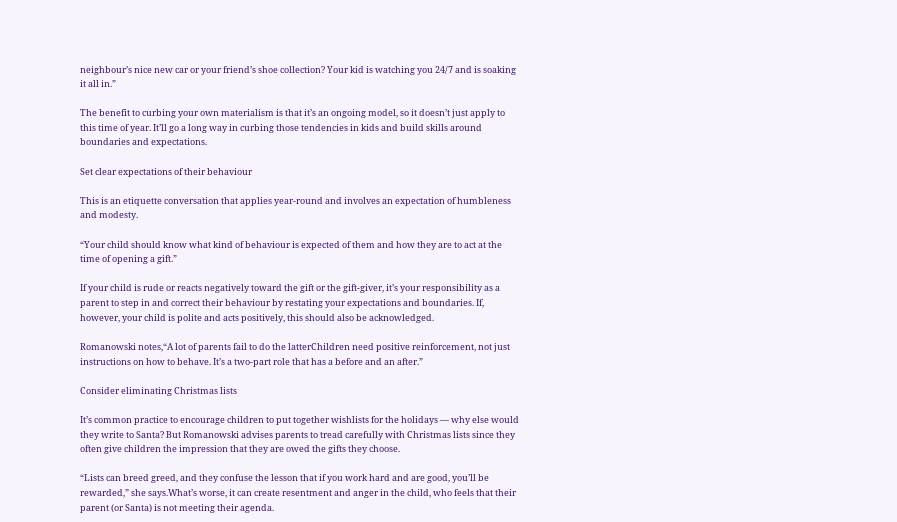neighbour’s nice new car or your friend’s shoe collection? Your kid is watching you 24/7 and is soaking it all in.”

The benefit to curbing your own materialism is that it’s an ongoing model, so it doesn’t just apply to this time of year. It’ll go a long way in curbing those tendencies in kids and build skills around boundaries and expectations.

Set clear expectations of their behaviour

This is an etiquette conversation that applies year-round and involves an expectation of humbleness and modesty.

“Your child should know what kind of behaviour is expected of them and how they are to act at the time of opening a gift.”

If your child is rude or reacts negatively toward the gift or the gift-giver, it’s your responsibility as a parent to step in and correct their behaviour by restating your expectations and boundaries. If, however, your child is polite and acts positively, this should also be acknowledged.

Romanowski notes,“A lot of parents fail to do the latterChildren need positive reinforcement, not just instructions on how to behave. It’s a two-part role that has a before and an after.”

Consider eliminating Christmas lists

It’s common practice to encourage children to put together wishlists for the holidays — why else would they write to Santa? But Romanowski advises parents to tread carefully with Christmas lists since they often give children the impression that they are owed the gifts they choose.

“Lists can breed greed, and they confuse the lesson that if you work hard and are good, you’ll be rewarded,” she says.What’s worse, it can create resentment and anger in the child, who feels that their parent (or Santa) is not meeting their agenda.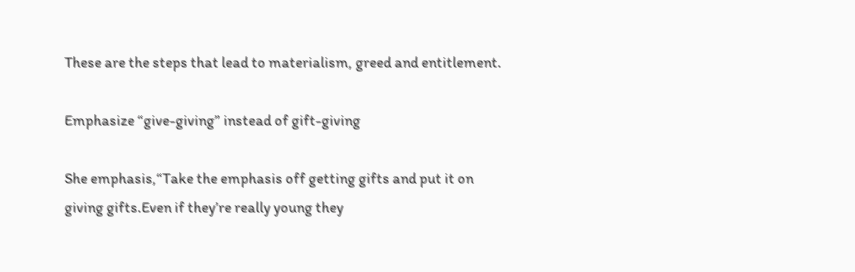These are the steps that lead to materialism, greed and entitlement.

Emphasize “give-giving” instead of gift-giving

She emphasis,“Take the emphasis off getting gifts and put it on giving gifts.Even if they’re really young they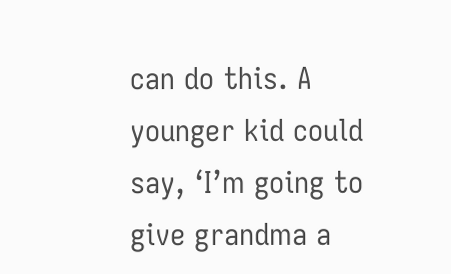can do this. A younger kid could say, ‘I’m going to give grandma a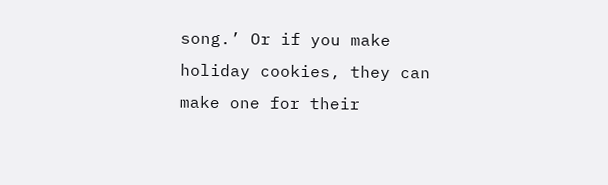song.’ Or if you make holiday cookies, they can make one for their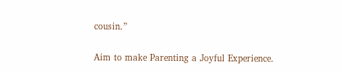cousin.”

Aim to make Parenting a Joyful Experience.